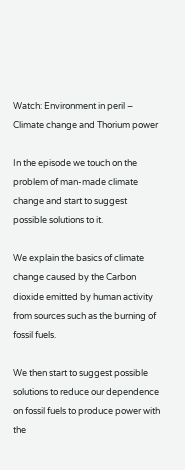Watch: Environment in peril – Climate change and Thorium power

In the episode we touch on the problem of man-made climate change and start to suggest possible solutions to it.

We explain the basics of climate change caused by the Carbon dioxide emitted by human activity from sources such as the burning of fossil fuels.

We then start to suggest possible solutions to reduce our dependence on fossil fuels to produce power with the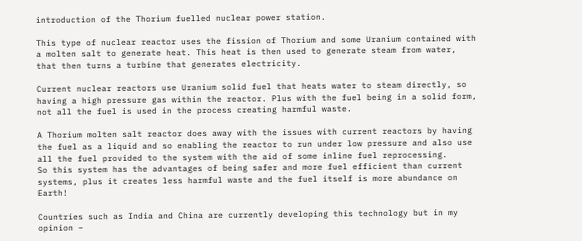introduction of the Thorium fuelled nuclear power station.

This type of nuclear reactor uses the fission of Thorium and some Uranium contained with a molten salt to generate heat. This heat is then used to generate steam from water, that then turns a turbine that generates electricity.

Current nuclear reactors use Uranium solid fuel that heats water to steam directly, so having a high pressure gas within the reactor. Plus with the fuel being in a solid form, not all the fuel is used in the process creating harmful waste.

A Thorium molten salt reactor does away with the issues with current reactors by having the fuel as a liquid and so enabling the reactor to run under low pressure and also use all the fuel provided to the system with the aid of some inline fuel reprocessing.
So this system has the advantages of being safer and more fuel efficient than current systems, plus it creates less harmful waste and the fuel itself is more abundance on Earth!

Countries such as India and China are currently developing this technology but in my opinion –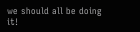we should all be doing it!